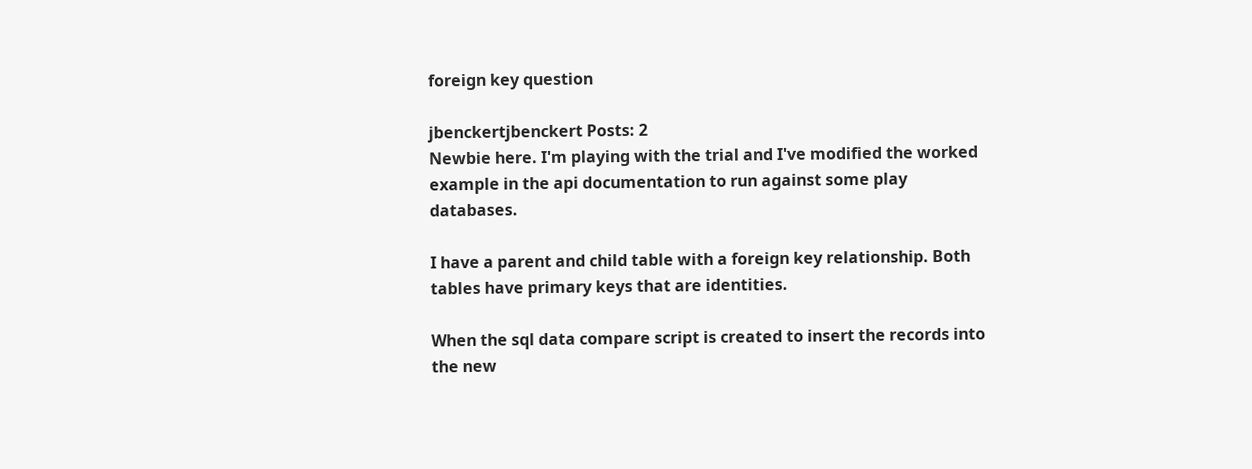foreign key question

jbenckertjbenckert Posts: 2
Newbie here. I'm playing with the trial and I've modified the worked example in the api documentation to run against some play databases.

I have a parent and child table with a foreign key relationship. Both tables have primary keys that are identities.

When the sql data compare script is created to insert the records into the new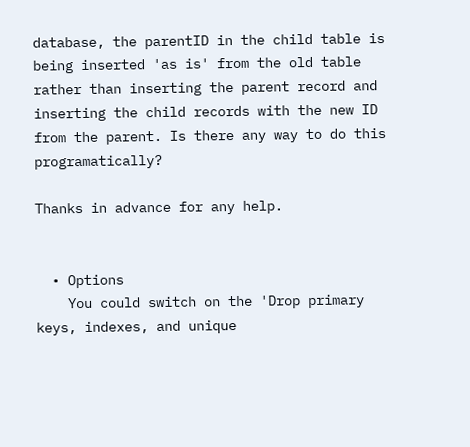database, the parentID in the child table is being inserted 'as is' from the old table rather than inserting the parent record and inserting the child records with the new ID from the parent. Is there any way to do this programatically?

Thanks in advance for any help.


  • Options
    You could switch on the 'Drop primary keys, indexes, and unique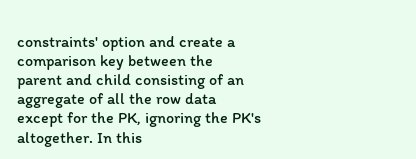constraints' option and create a comparison key between the parent and child consisting of an aggregate of all the row data except for the PK, ignoring the PK's altogether. In this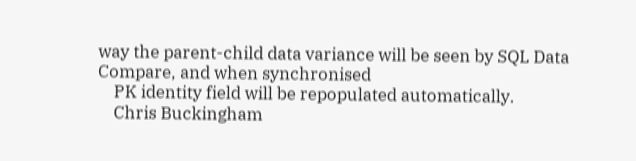way the parent-child data variance will be seen by SQL Data Compare, and when synchronised
    PK identity field will be repopulated automatically.
    Chris Buckingham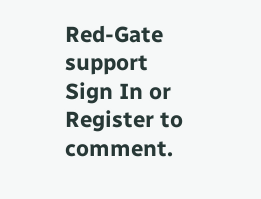Red-Gate support
Sign In or Register to comment.